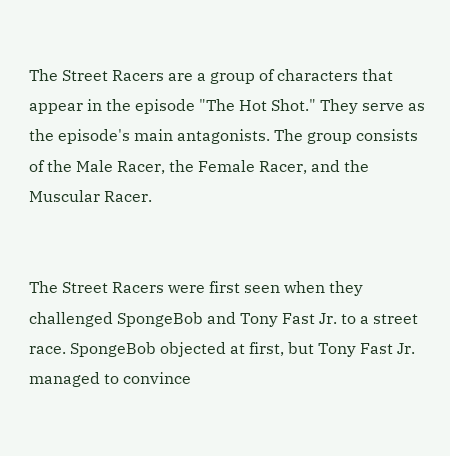The Street Racers are a group of characters that appear in the episode "The Hot Shot." They serve as the episode's main antagonists. The group consists of the Male Racer, the Female Racer, and the Muscular Racer.


The Street Racers were first seen when they challenged SpongeBob and Tony Fast Jr. to a street race. SpongeBob objected at first, but Tony Fast Jr. managed to convince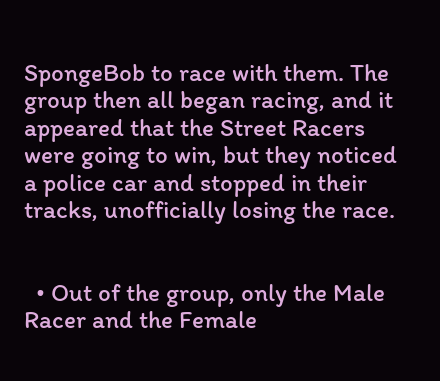SpongeBob to race with them. The group then all began racing, and it appeared that the Street Racers were going to win, but they noticed a police car and stopped in their tracks, unofficially losing the race.


  • Out of the group, only the Male Racer and the Female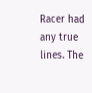Racer had any true lines. The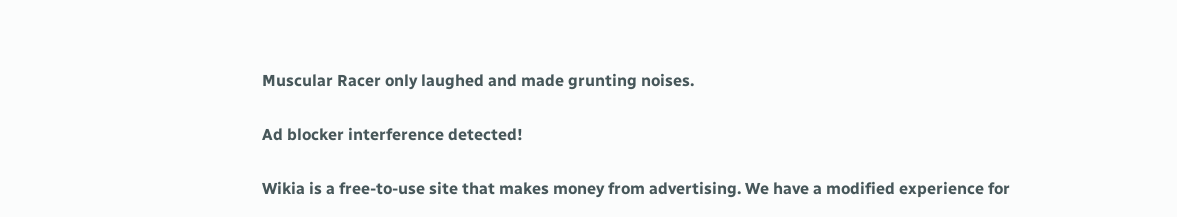Muscular Racer only laughed and made grunting noises.

Ad blocker interference detected!

Wikia is a free-to-use site that makes money from advertising. We have a modified experience for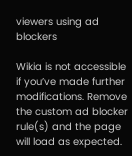viewers using ad blockers

Wikia is not accessible if you’ve made further modifications. Remove the custom ad blocker rule(s) and the page will load as expected.